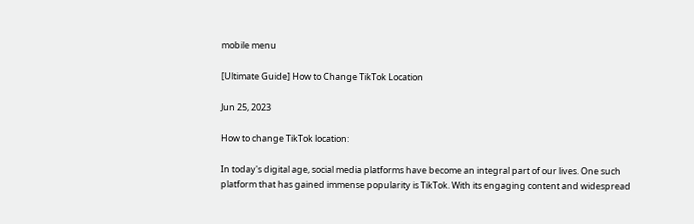mobile menu

[Ultimate Guide] How to Change TikTok Location

Jun 25, 2023

How to change TikTok location:

In today's digital age, social media platforms have become an integral part of our lives. One such platform that has gained immense popularity is TikTok. With its engaging content and widespread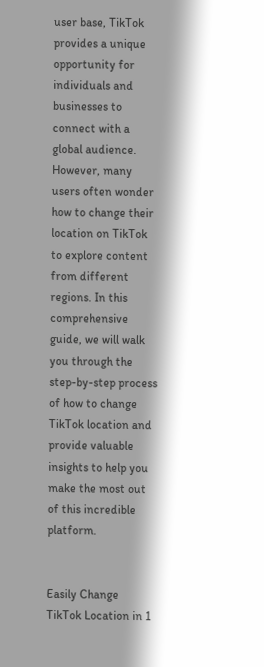user base, TikTok provides a unique opportunity for individuals and businesses to connect with a global audience. However, many users often wonder how to change their location on TikTok to explore content from different regions. In this comprehensive guide, we will walk you through the step-by-step process of how to change TikTok location and provide valuable insights to help you make the most out of this incredible platform.


Easily Change TikTok Location in 1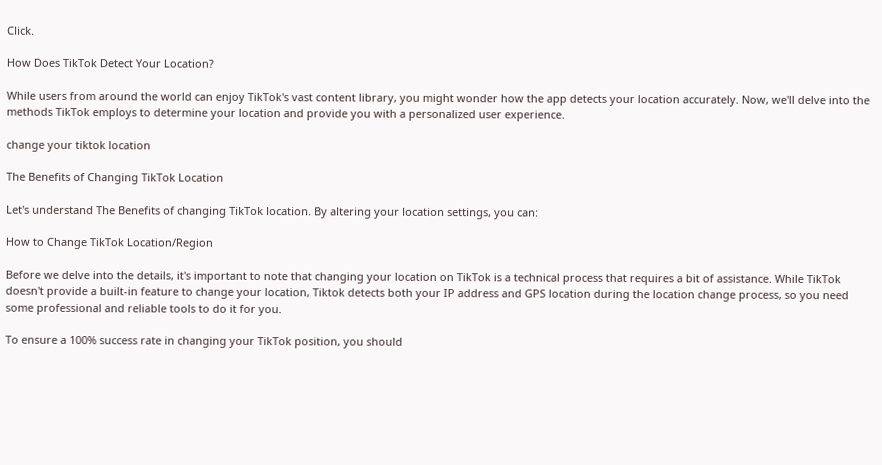Click.

How Does TikTok Detect Your Location?

While users from around the world can enjoy TikTok's vast content library, you might wonder how the app detects your location accurately. Now, we'll delve into the methods TikTok employs to determine your location and provide you with a personalized user experience.

change your tiktok location

The Benefits of Changing TikTok Location

Let's understand The Benefits of changing TikTok location. By altering your location settings, you can:

How to Change TikTok Location/Region

Before we delve into the details, it's important to note that changing your location on TikTok is a technical process that requires a bit of assistance. While TikTok doesn't provide a built-in feature to change your location, Tiktok detects both your IP address and GPS location during the location change process, so you need some professional and reliable tools to do it for you.

To ensure a 100% success rate in changing your TikTok position, you should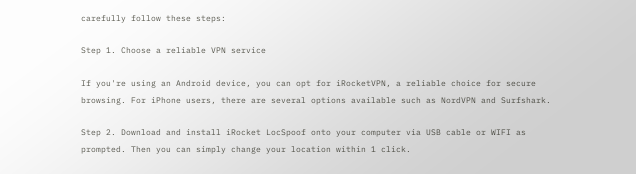carefully follow these steps:

Step 1. Choose a reliable VPN service

If you're using an Android device, you can opt for iRocketVPN, a reliable choice for secure browsing. For iPhone users, there are several options available such as NordVPN and Surfshark.

Step 2. Download and install iRocket LocSpoof onto your computer via USB cable or WIFI as prompted. Then you can simply change your location within 1 click.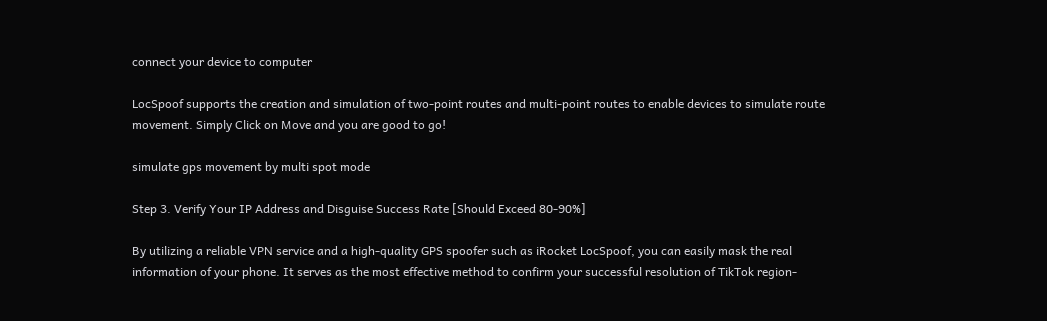connect your device to computer

LocSpoof supports the creation and simulation of two-point routes and multi-point routes to enable devices to simulate route movement. Simply Click on Move and you are good to go!

simulate gps movement by multi spot mode

Step 3. Verify Your IP Address and Disguise Success Rate [Should Exceed 80-90%]

By utilizing a reliable VPN service and a high-quality GPS spoofer such as iRocket LocSpoof, you can easily mask the real information of your phone. It serves as the most effective method to confirm your successful resolution of TikTok region-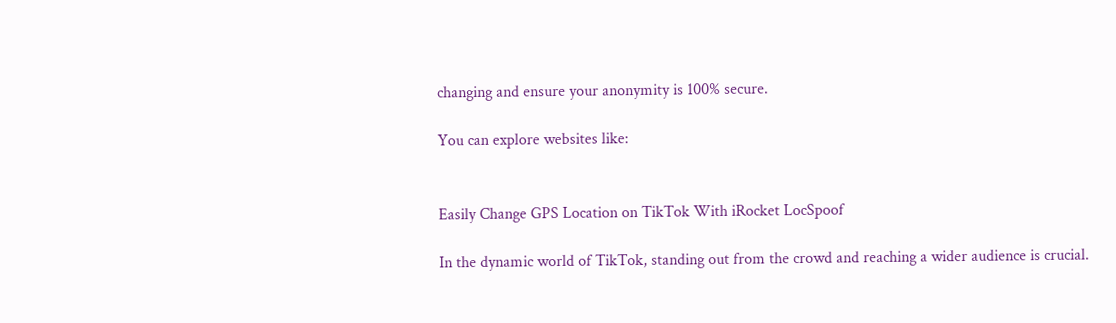changing and ensure your anonymity is 100% secure.

You can explore websites like:


Easily Change GPS Location on TikTok With iRocket LocSpoof

In the dynamic world of TikTok, standing out from the crowd and reaching a wider audience is crucial.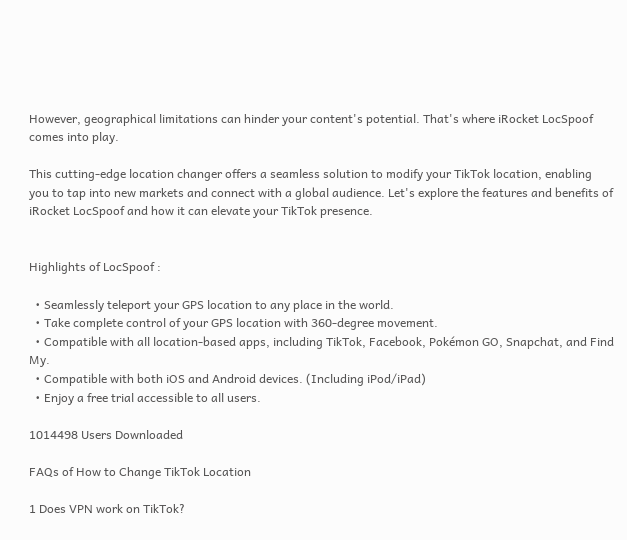However, geographical limitations can hinder your content's potential. That's where iRocket LocSpoof comes into play.

This cutting-edge location changer offers a seamless solution to modify your TikTok location, enabling you to tap into new markets and connect with a global audience. Let's explore the features and benefits of iRocket LocSpoof and how it can elevate your TikTok presence.


Highlights of LocSpoof :

  • Seamlessly teleport your GPS location to any place in the world.
  • Take complete control of your GPS location with 360-degree movement.
  • Compatible with all location-based apps, including TikTok, Facebook, Pokémon GO, Snapchat, and Find My.
  • Compatible with both iOS and Android devices. (Including iPod/iPad)
  • Enjoy a free trial accessible to all users.

1014498 Users Downloaded

FAQs of How to Change TikTok Location

1 Does VPN work on TikTok?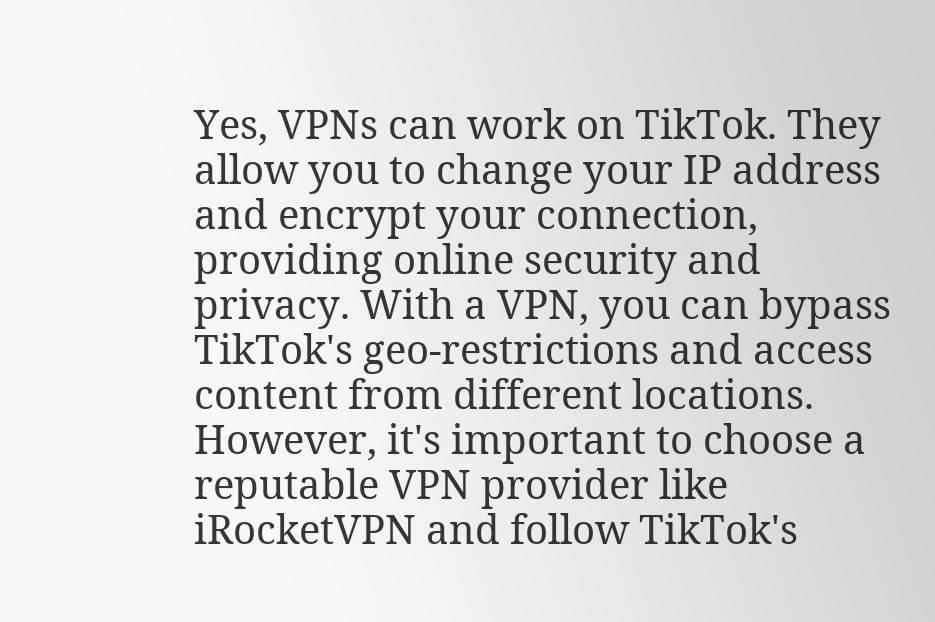Yes, VPNs can work on TikTok. They allow you to change your IP address and encrypt your connection, providing online security and privacy. With a VPN, you can bypass TikTok's geo-restrictions and access content from different locations. However, it's important to choose a reputable VPN provider like iRocketVPN and follow TikTok's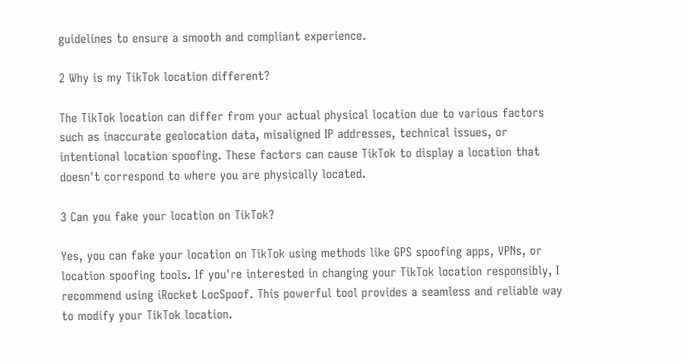guidelines to ensure a smooth and compliant experience.

2 Why is my TikTok location different?

The TikTok location can differ from your actual physical location due to various factors such as inaccurate geolocation data, misaligned IP addresses, technical issues, or intentional location spoofing. These factors can cause TikTok to display a location that doesn't correspond to where you are physically located.

3 Can you fake your location on TikTok?

Yes, you can fake your location on TikTok using methods like GPS spoofing apps, VPNs, or location spoofing tools. If you're interested in changing your TikTok location responsibly, I recommend using iRocket LocSpoof. This powerful tool provides a seamless and reliable way to modify your TikTok location.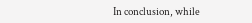In conclusion, while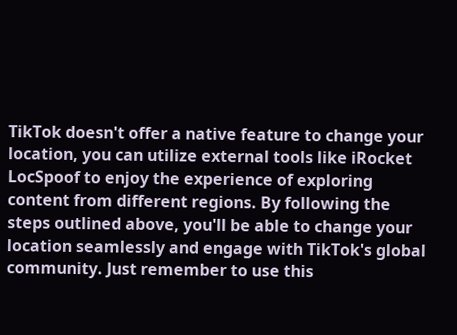TikTok doesn't offer a native feature to change your location, you can utilize external tools like iRocket LocSpoof to enjoy the experience of exploring content from different regions. By following the steps outlined above, you'll be able to change your location seamlessly and engage with TikTok's global community. Just remember to use this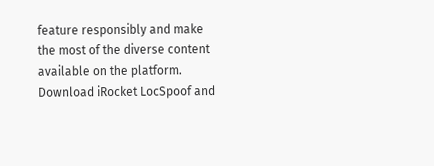feature responsibly and make the most of the diverse content available on the platform. Download iRocket LocSpoof and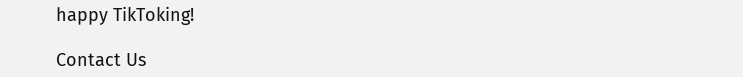happy TikToking!

Contact Us